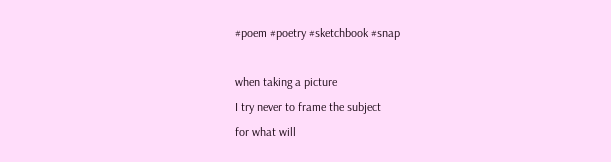#poem #poetry #sketchbook #snap

when taking a picture
I try never to frame the subject
for what will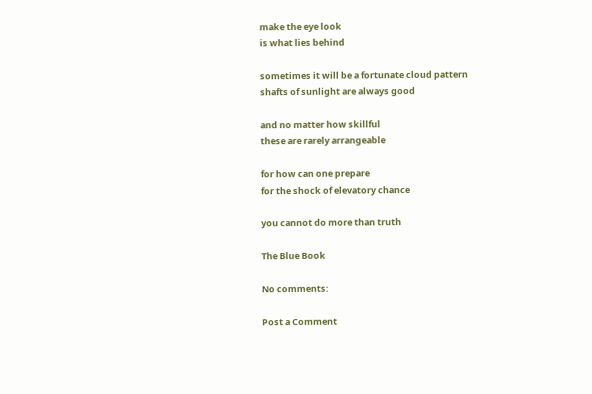make the eye look
is what lies behind

sometimes it will be a fortunate cloud pattern
shafts of sunlight are always good

and no matter how skillful
these are rarely arrangeable

for how can one prepare
for the shock of elevatory chance

you cannot do more than truth

The Blue Book

No comments:

Post a Comment